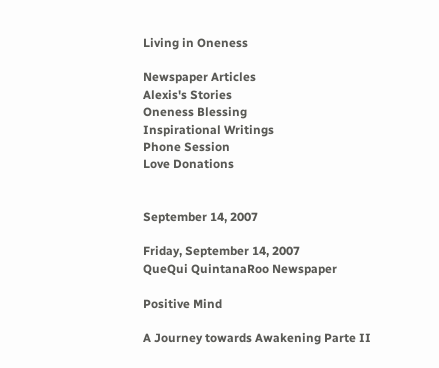Living in Oneness

Newspaper Articles
Alexis's Stories
Oneness Blessing
Inspirational Writings
Phone Session
Love Donations


September 14, 2007

Friday, September 14, 2007
QueQui QuintanaRoo Newspaper

Positive Mind

A Journey towards Awakening Parte II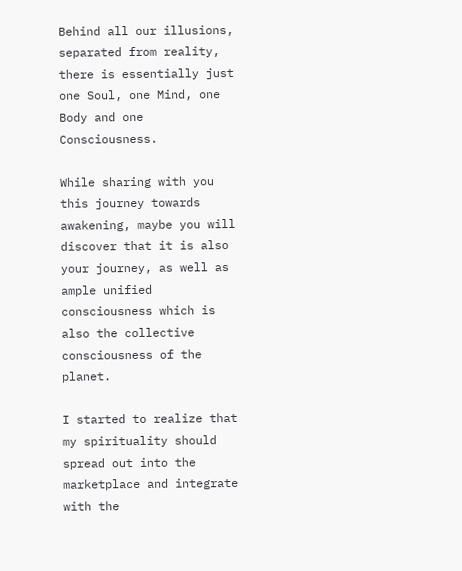Behind all our illusions, separated from reality, there is essentially just one Soul, one Mind, one Body and one Consciousness.

While sharing with you this journey towards awakening, maybe you will discover that it is also your journey, as well as ample unified consciousness which is also the collective consciousness of the planet.

I started to realize that my spirituality should spread out into the marketplace and integrate with the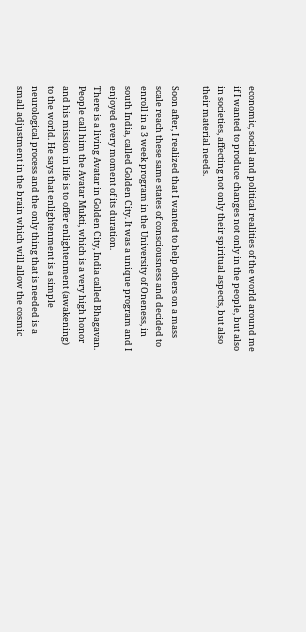economic, social and political realities of the world around me if I wanted to produce changes not only in the people, but also in societies, affecting not only their spiritual aspects, but also their material needs.

Soon after, I realized that I wanted to help others on a mass scale reach these same states of consciousness and decided to enroll in a 3 week program in the University of Oneness, in south India, called Golden City. It was a unique program and I enjoyed every moment of its duration.
There is a living Avatar in Golden City, India called Bhagavan. People call him the Avatar Mukti, which is a very high honor and his mission in life is to offer enlightenment (awakening) to the world. He says that enlightenment is a simple neurological process and the only thing that is needed is a small adjustment in the brain which will allow the cosmic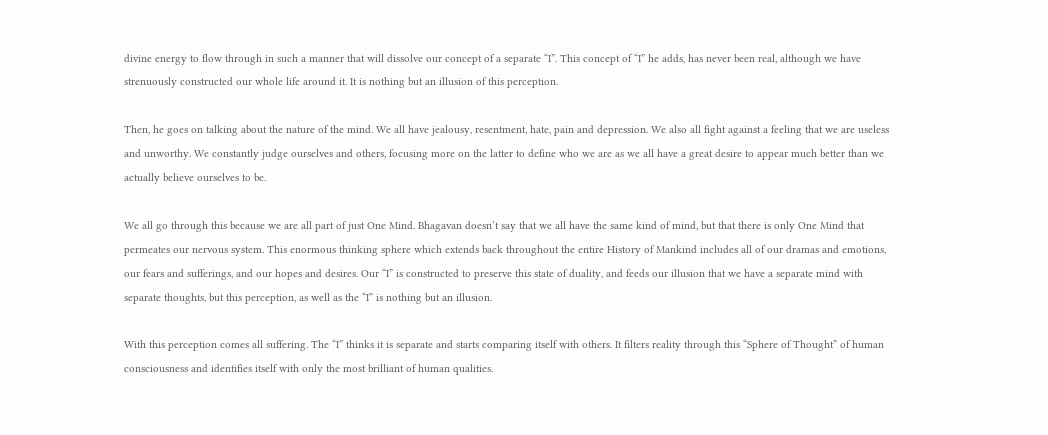divine energy to flow through in such a manner that will dissolve our concept of a separate “I”. This concept of “I” he adds, has never been real, although we have strenuously constructed our whole life around it. It is nothing but an illusion of this perception.

Then, he goes on talking about the nature of the mind. We all have jealousy, resentment, hate, pain and depression. We also all fight against a feeling that we are useless and unworthy. We constantly judge ourselves and others, focusing more on the latter to define who we are as we all have a great desire to appear much better than we actually believe ourselves to be.

We all go through this because we are all part of just One Mind. Bhagavan doesn’t say that we all have the same kind of mind, but that there is only One Mind that permeates our nervous system. This enormous thinking sphere which extends back throughout the entire History of Mankind includes all of our dramas and emotions, our fears and sufferings, and our hopes and desires. Our “I” is constructed to preserve this state of duality, and feeds our illusion that we have a separate mind with separate thoughts, but this perception, as well as the “I” is nothing but an illusion.

With this perception comes all suffering. The “I” thinks it is separate and starts comparing itself with others. It filters reality through this “Sphere of Thought” of human consciousness and identifies itself with only the most brilliant of human qualities.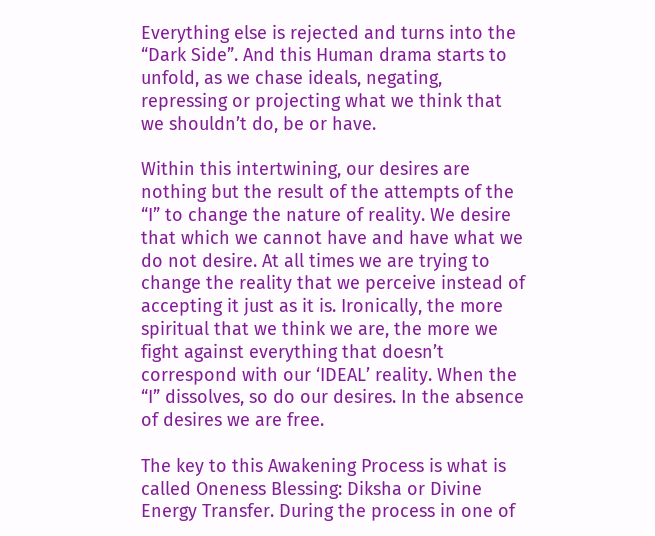Everything else is rejected and turns into the “Dark Side”. And this Human drama starts to unfold, as we chase ideals, negating, repressing or projecting what we think that we shouldn’t do, be or have.

Within this intertwining, our desires are nothing but the result of the attempts of the “I” to change the nature of reality. We desire that which we cannot have and have what we do not desire. At all times we are trying to change the reality that we perceive instead of accepting it just as it is. Ironically, the more spiritual that we think we are, the more we fight against everything that doesn’t correspond with our ‘IDEAL’ reality. When the “I” dissolves, so do our desires. In the absence of desires we are free.

The key to this Awakening Process is what is called Oneness Blessing: Diksha or Divine Energy Transfer. During the process in one of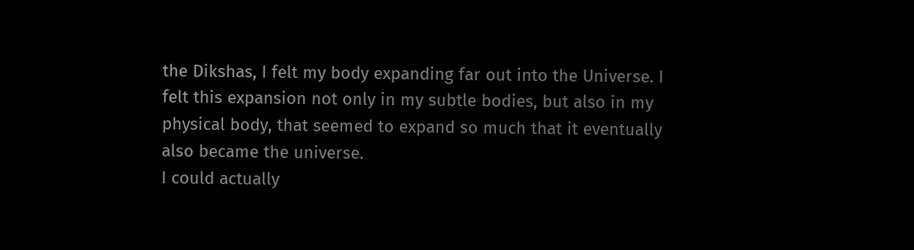the Dikshas, I felt my body expanding far out into the Universe. I felt this expansion not only in my subtle bodies, but also in my physical body, that seemed to expand so much that it eventually also became the universe.
I could actually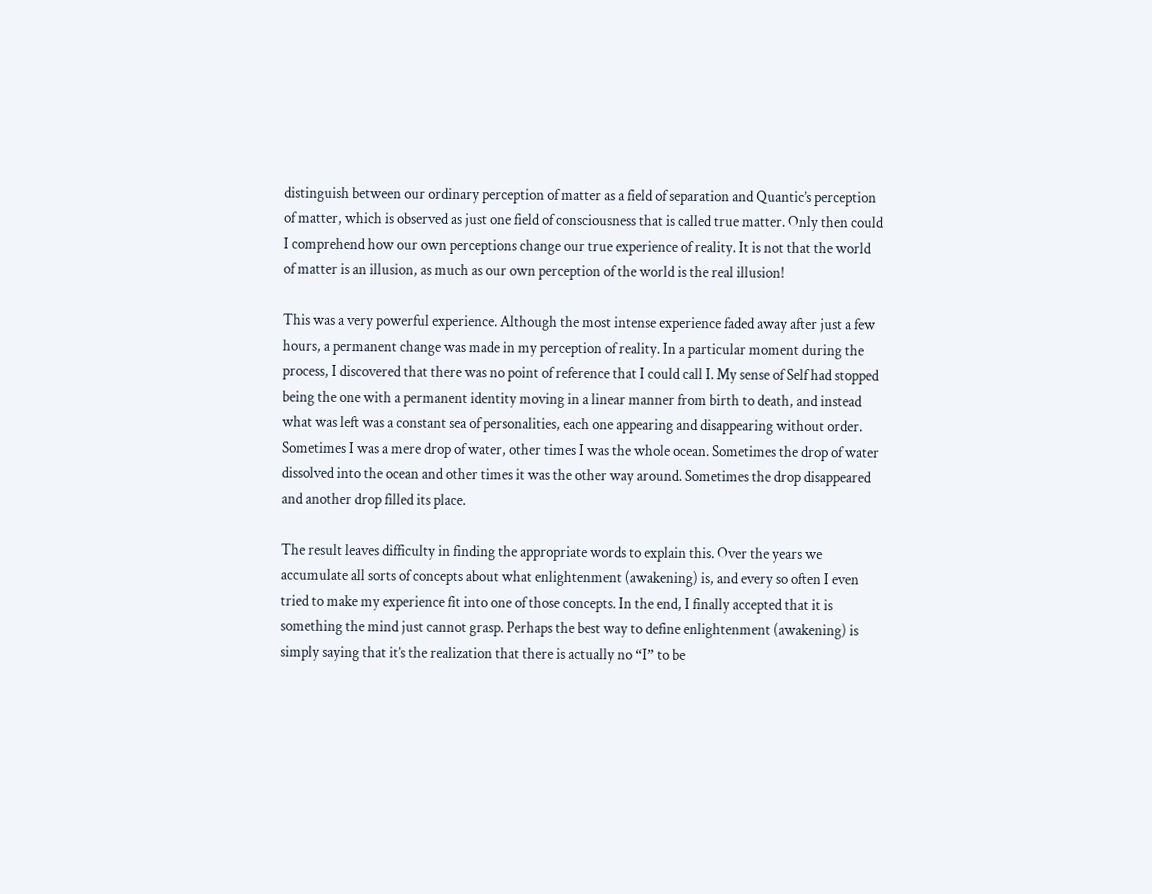distinguish between our ordinary perception of matter as a field of separation and Quantic’s perception of matter, which is observed as just one field of consciousness that is called true matter. Only then could I comprehend how our own perceptions change our true experience of reality. It is not that the world of matter is an illusion, as much as our own perception of the world is the real illusion!

This was a very powerful experience. Although the most intense experience faded away after just a few hours, a permanent change was made in my perception of reality. In a particular moment during the process, I discovered that there was no point of reference that I could call I. My sense of Self had stopped being the one with a permanent identity moving in a linear manner from birth to death, and instead what was left was a constant sea of personalities, each one appearing and disappearing without order. Sometimes I was a mere drop of water, other times I was the whole ocean. Sometimes the drop of water dissolved into the ocean and other times it was the other way around. Sometimes the drop disappeared and another drop filled its place.

The result leaves difficulty in finding the appropriate words to explain this. Over the years we accumulate all sorts of concepts about what enlightenment (awakening) is, and every so often I even tried to make my experience fit into one of those concepts. In the end, I finally accepted that it is something the mind just cannot grasp. Perhaps the best way to define enlightenment (awakening) is simply saying that it’s the realization that there is actually no “I” to be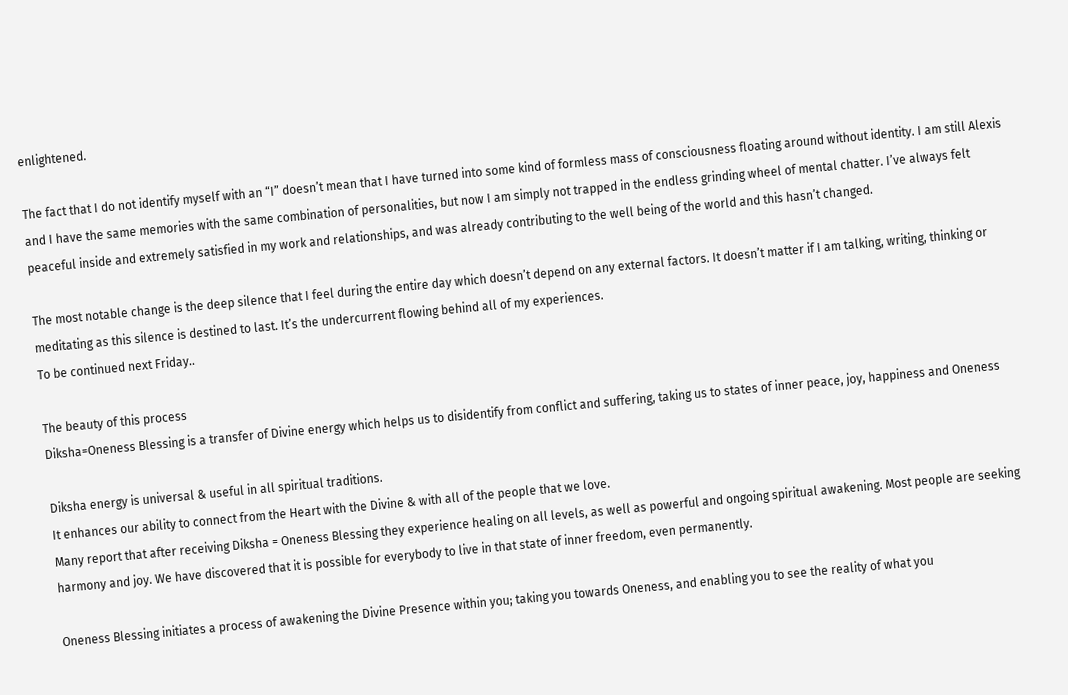enlightened.

The fact that I do not identify myself with an “I” doesn’t mean that I have turned into some kind of formless mass of consciousness floating around without identity. I am still Alexis and I have the same memories with the same combination of personalities, but now I am simply not trapped in the endless grinding wheel of mental chatter. I’ve always felt peaceful inside and extremely satisfied in my work and relationships, and was already contributing to the well being of the world and this hasn’t changed.

The most notable change is the deep silence that I feel during the entire day which doesn’t depend on any external factors. It doesn’t matter if I am talking, writing, thinking or meditating as this silence is destined to last. It’s the undercurrent flowing behind all of my experiences.
To be continued next Friday..

The beauty of this process
Diksha=Oneness Blessing is a transfer of Divine energy which helps us to disidentify from conflict and suffering, taking us to states of inner peace, joy, happiness and Oneness

Diksha energy is universal & useful in all spiritual traditions.
It enhances our ability to connect from the Heart with the Divine & with all of the people that we love.
Many report that after receiving Diksha = Oneness Blessing they experience healing on all levels, as well as powerful and ongoing spiritual awakening. Most people are seeking harmony and joy. We have discovered that it is possible for everybody to live in that state of inner freedom, even permanently.

Oneness Blessing initiates a process of awakening the Divine Presence within you; taking you towards Oneness, and enabling you to see the reality of what you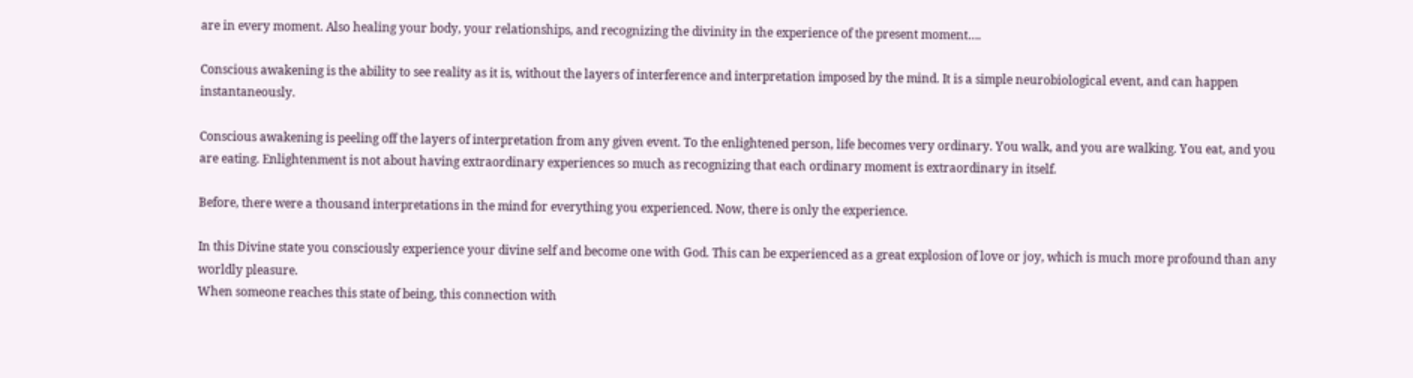are in every moment. Also healing your body, your relationships, and recognizing the divinity in the experience of the present moment….

Conscious awakening is the ability to see reality as it is, without the layers of interference and interpretation imposed by the mind. It is a simple neurobiological event, and can happen instantaneously.

Conscious awakening is peeling off the layers of interpretation from any given event. To the enlightened person, life becomes very ordinary. You walk, and you are walking. You eat, and you are eating. Enlightenment is not about having extraordinary experiences so much as recognizing that each ordinary moment is extraordinary in itself.

Before, there were a thousand interpretations in the mind for everything you experienced. Now, there is only the experience.

In this Divine state you consciously experience your divine self and become one with God. This can be experienced as a great explosion of love or joy, which is much more profound than any worldly pleasure.
When someone reaches this state of being, this connection with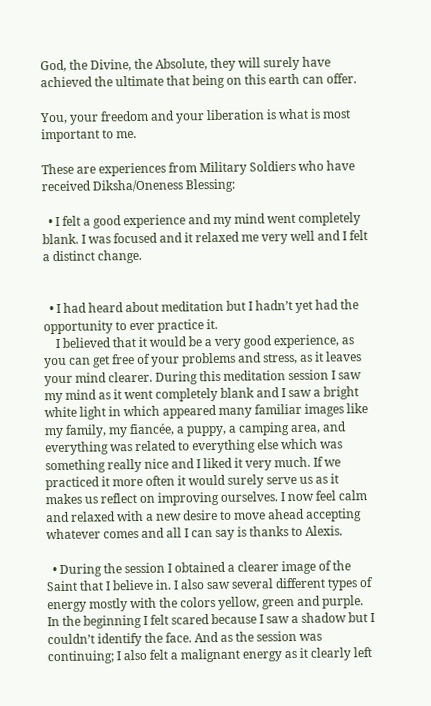God, the Divine, the Absolute, they will surely have achieved the ultimate that being on this earth can offer.

You, your freedom and your liberation is what is most important to me.

These are experiences from Military Soldiers who have received Diksha/Oneness Blessing:

  • I felt a good experience and my mind went completely blank. I was focused and it relaxed me very well and I felt a distinct change.


  • I had heard about meditation but I hadn’t yet had the opportunity to ever practice it.
    I believed that it would be a very good experience, as you can get free of your problems and stress, as it leaves your mind clearer. During this meditation session I saw my mind as it went completely blank and I saw a bright white light in which appeared many familiar images like my family, my fiancée, a puppy, a camping area, and everything was related to everything else which was something really nice and I liked it very much. If we practiced it more often it would surely serve us as it makes us reflect on improving ourselves. I now feel calm and relaxed with a new desire to move ahead accepting whatever comes and all I can say is thanks to Alexis.

  • During the session I obtained a clearer image of the Saint that I believe in. I also saw several different types of energy mostly with the colors yellow, green and purple. In the beginning I felt scared because I saw a shadow but I couldn’t identify the face. And as the session was continuing; I also felt a malignant energy as it clearly left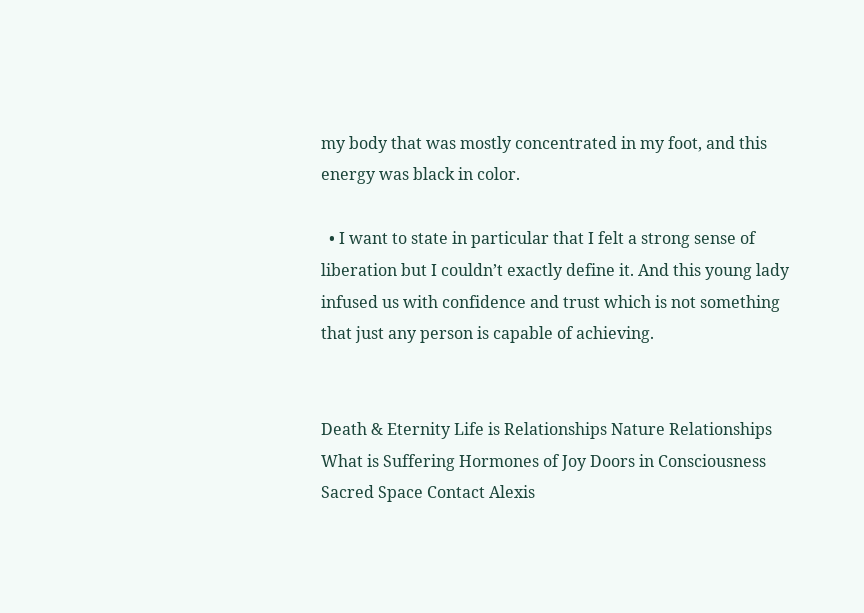my body that was mostly concentrated in my foot, and this energy was black in color.

  • I want to state in particular that I felt a strong sense of liberation but I couldn’t exactly define it. And this young lady infused us with confidence and trust which is not something that just any person is capable of achieving.


Death & Eternity Life is Relationships Nature Relationships What is Suffering Hormones of Joy Doors in Consciousness Sacred Space Contact Alexis